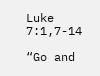Luke 7:1,7-14

“Go and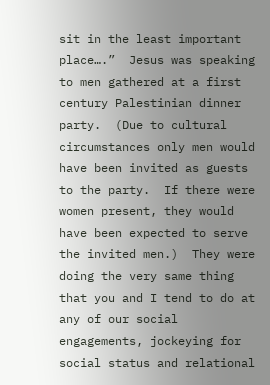sit in the least important place….”  Jesus was speaking to men gathered at a first century Palestinian dinner party.  (Due to cultural circumstances only men would have been invited as guests to the party.  If there were women present, they would have been expected to serve the invited men.)  They were doing the very same thing that you and I tend to do at any of our social engagements, jockeying for social status and relational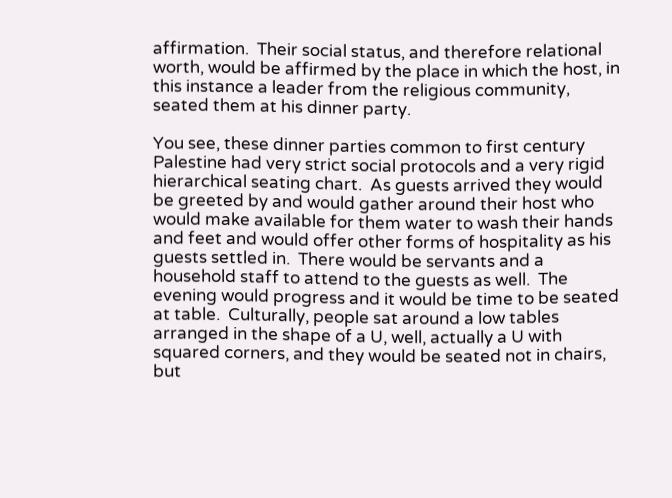affirmation.  Their social status, and therefore relational worth, would be affirmed by the place in which the host, in this instance a leader from the religious community, seated them at his dinner party.

You see, these dinner parties common to first century Palestine had very strict social protocols and a very rigid hierarchical seating chart.  As guests arrived they would be greeted by and would gather around their host who would make available for them water to wash their hands and feet and would offer other forms of hospitality as his guests settled in.  There would be servants and a household staff to attend to the guests as well.  The evening would progress and it would be time to be seated at table.  Culturally, people sat around a low tables arranged in the shape of a U, well, actually a U with squared corners, and they would be seated not in chairs, but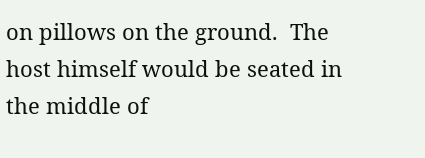on pillows on the ground.  The host himself would be seated in the middle of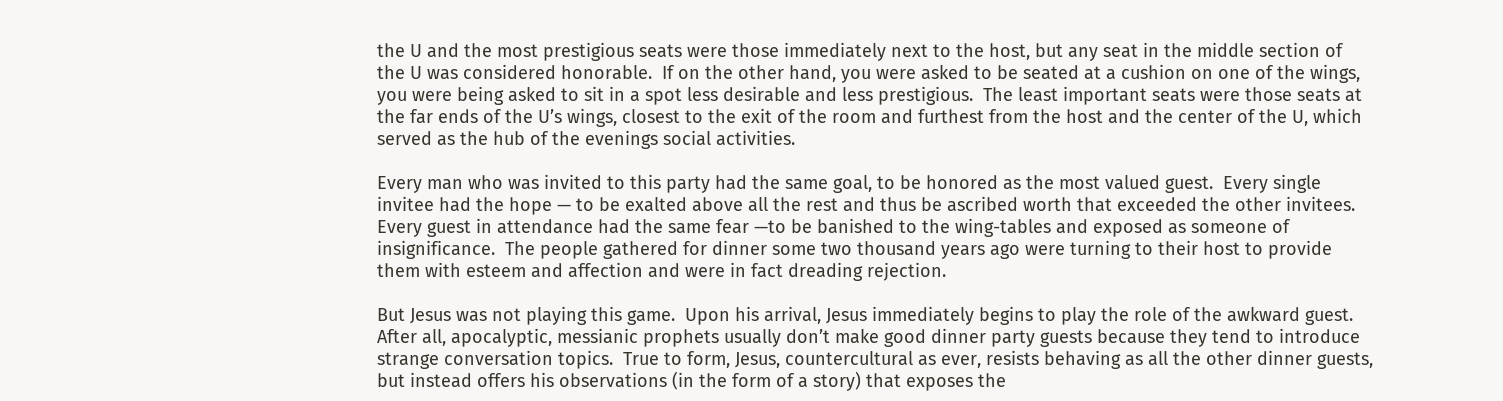the U and the most prestigious seats were those immediately next to the host, but any seat in the middle section of the U was considered honorable.  If on the other hand, you were asked to be seated at a cushion on one of the wings, you were being asked to sit in a spot less desirable and less prestigious.  The least important seats were those seats at the far ends of the U’s wings, closest to the exit of the room and furthest from the host and the center of the U, which served as the hub of the evenings social activities.

Every man who was invited to this party had the same goal, to be honored as the most valued guest.  Every single invitee had the hope — to be exalted above all the rest and thus be ascribed worth that exceeded the other invitees.  Every guest in attendance had the same fear —to be banished to the wing-tables and exposed as someone of insignificance.  The people gathered for dinner some two thousand years ago were turning to their host to provide them with esteem and affection and were in fact dreading rejection.

But Jesus was not playing this game.  Upon his arrival, Jesus immediately begins to play the role of the awkward guest.  After all, apocalyptic, messianic prophets usually don’t make good dinner party guests because they tend to introduce strange conversation topics.  True to form, Jesus, countercultural as ever, resists behaving as all the other dinner guests, but instead offers his observations (in the form of a story) that exposes the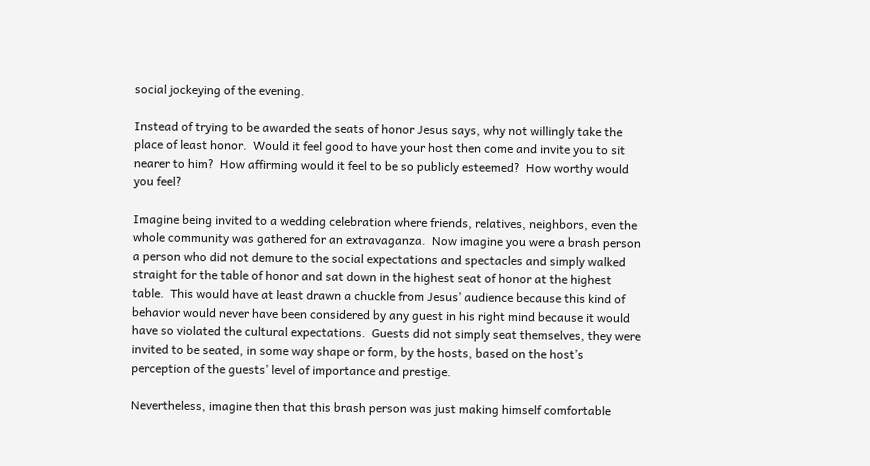social jockeying of the evening.

Instead of trying to be awarded the seats of honor Jesus says, why not willingly take the place of least honor.  Would it feel good to have your host then come and invite you to sit nearer to him?  How affirming would it feel to be so publicly esteemed?  How worthy would you feel?

Imagine being invited to a wedding celebration where friends, relatives, neighbors, even the whole community was gathered for an extravaganza.  Now imagine you were a brash person a person who did not demure to the social expectations and spectacles and simply walked straight for the table of honor and sat down in the highest seat of honor at the highest table.  This would have at least drawn a chuckle from Jesus’ audience because this kind of behavior would never have been considered by any guest in his right mind because it would have so violated the cultural expectations.  Guests did not simply seat themselves, they were invited to be seated, in some way shape or form, by the hosts, based on the host’s perception of the guests’ level of importance and prestige.

Nevertheless, imagine then that this brash person was just making himself comfortable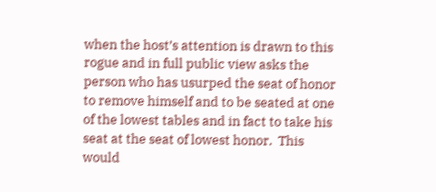when the host’s attention is drawn to this rogue and in full public view asks the person who has usurped the seat of honor to remove himself and to be seated at one of the lowest tables and in fact to take his seat at the seat of lowest honor.  This would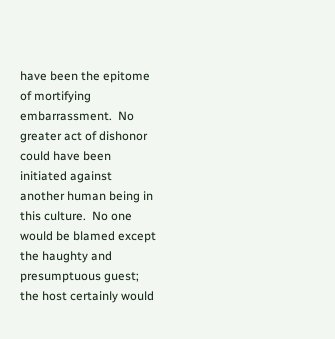have been the epitome of mortifying embarrassment.  No greater act of dishonor could have been initiated against another human being in this culture.  No one would be blamed except the haughty and presumptuous guest; the host certainly would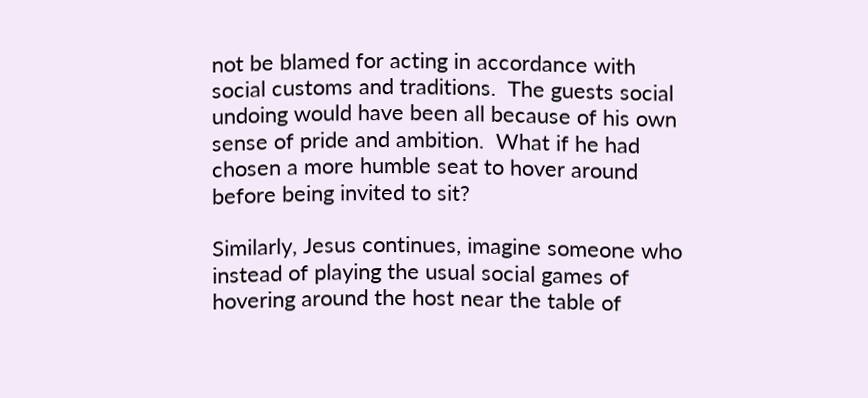not be blamed for acting in accordance with social customs and traditions.  The guests social undoing would have been all because of his own sense of pride and ambition.  What if he had chosen a more humble seat to hover around before being invited to sit?

Similarly, Jesus continues, imagine someone who instead of playing the usual social games of hovering around the host near the table of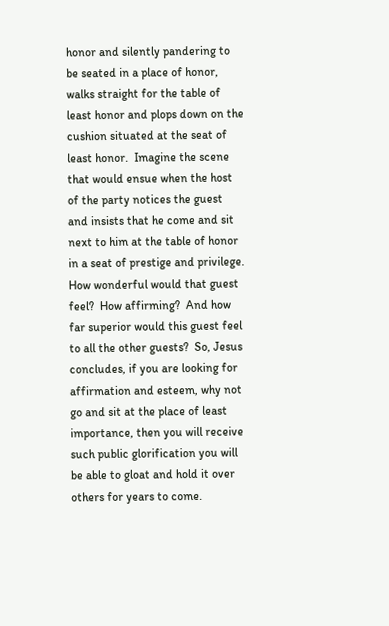honor and silently pandering to be seated in a place of honor, walks straight for the table of least honor and plops down on the cushion situated at the seat of least honor.  Imagine the scene that would ensue when the host of the party notices the guest and insists that he come and sit next to him at the table of honor in a seat of prestige and privilege.  How wonderful would that guest feel?  How affirming?  And how far superior would this guest feel to all the other guests?  So, Jesus concludes, if you are looking for affirmation and esteem, why not go and sit at the place of least importance, then you will receive such public glorification you will be able to gloat and hold it over others for years to come.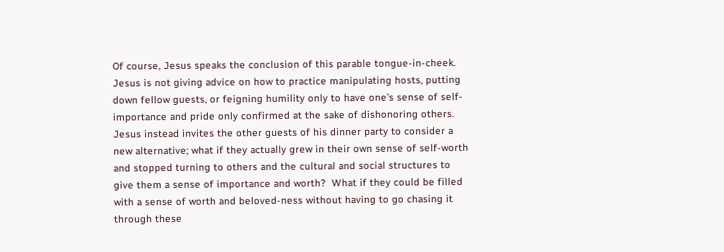Of course, Jesus speaks the conclusion of this parable tongue-in-cheek.  Jesus is not giving advice on how to practice manipulating hosts, putting down fellow guests, or feigning humility only to have one’s sense of self-importance and pride only confirmed at the sake of dishonoring others.  Jesus instead invites the other guests of his dinner party to consider a new alternative; what if they actually grew in their own sense of self-worth and stopped turning to others and the cultural and social structures to give them a sense of importance and worth?  What if they could be filled with a sense of worth and beloved-ness without having to go chasing it through these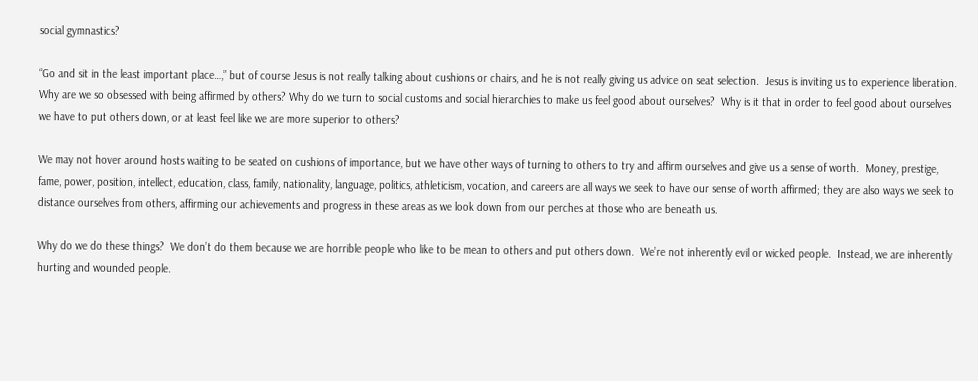social gymnastics?

“Go and sit in the least important place…,” but of course Jesus is not really talking about cushions or chairs, and he is not really giving us advice on seat selection.  Jesus is inviting us to experience liberation.  Why are we so obsessed with being affirmed by others? Why do we turn to social customs and social hierarchies to make us feel good about ourselves?  Why is it that in order to feel good about ourselves we have to put others down, or at least feel like we are more superior to others?

We may not hover around hosts waiting to be seated on cushions of importance, but we have other ways of turning to others to try and affirm ourselves and give us a sense of worth.  Money, prestige, fame, power, position, intellect, education, class, family, nationality, language, politics, athleticism, vocation, and careers are all ways we seek to have our sense of worth affirmed; they are also ways we seek to distance ourselves from others, affirming our achievements and progress in these areas as we look down from our perches at those who are beneath us.

Why do we do these things?  We don’t do them because we are horrible people who like to be mean to others and put others down.  We’re not inherently evil or wicked people.  Instead, we are inherently hurting and wounded people.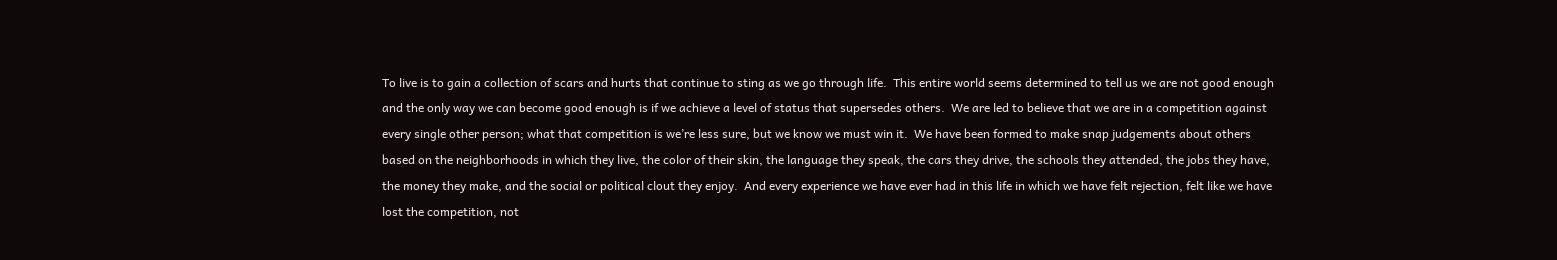To live is to gain a collection of scars and hurts that continue to sting as we go through life.  This entire world seems determined to tell us we are not good enough and the only way we can become good enough is if we achieve a level of status that supersedes others.  We are led to believe that we are in a competition against every single other person; what that competition is we’re less sure, but we know we must win it.  We have been formed to make snap judgements about others based on the neighborhoods in which they live, the color of their skin, the language they speak, the cars they drive, the schools they attended, the jobs they have, the money they make, and the social or political clout they enjoy.  And every experience we have ever had in this life in which we have felt rejection, felt like we have lost the competition, not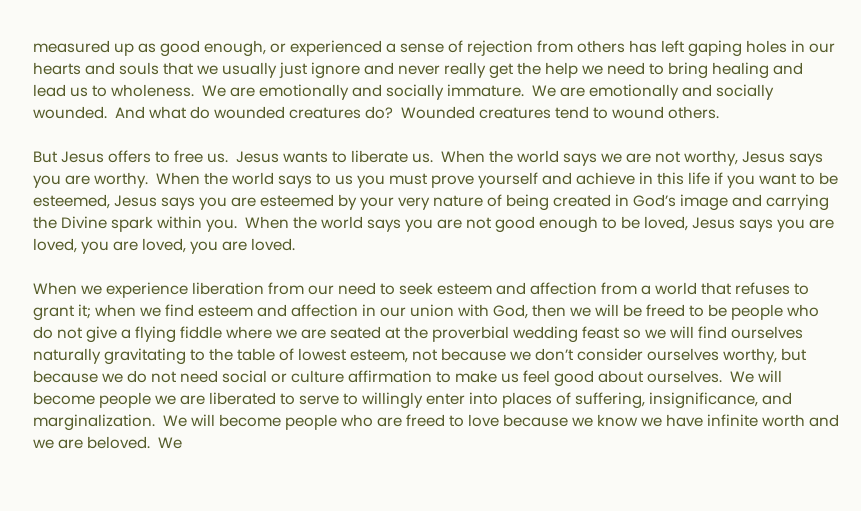measured up as good enough, or experienced a sense of rejection from others has left gaping holes in our hearts and souls that we usually just ignore and never really get the help we need to bring healing and lead us to wholeness.  We are emotionally and socially immature.  We are emotionally and socially wounded.  And what do wounded creatures do?  Wounded creatures tend to wound others.

But Jesus offers to free us.  Jesus wants to liberate us.  When the world says we are not worthy, Jesus says you are worthy.  When the world says to us you must prove yourself and achieve in this life if you want to be esteemed, Jesus says you are esteemed by your very nature of being created in God’s image and carrying the Divine spark within you.  When the world says you are not good enough to be loved, Jesus says you are loved, you are loved, you are loved.

When we experience liberation from our need to seek esteem and affection from a world that refuses to grant it; when we find esteem and affection in our union with God, then we will be freed to be people who do not give a flying fiddle where we are seated at the proverbial wedding feast so we will find ourselves naturally gravitating to the table of lowest esteem, not because we don’t consider ourselves worthy, but because we do not need social or culture affirmation to make us feel good about ourselves.  We will become people we are liberated to serve to willingly enter into places of suffering, insignificance, and marginalization.  We will become people who are freed to love because we know we have infinite worth and we are beloved.  We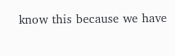know this because we have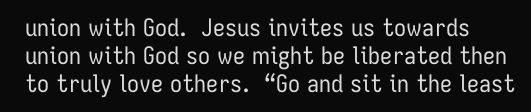union with God.  Jesus invites us towards union with God so we might be liberated then to truly love others.  “Go and sit in the least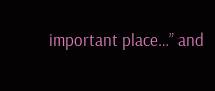important place…” and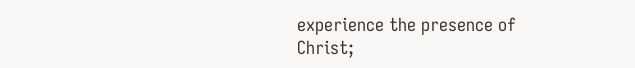experience the presence of Christ;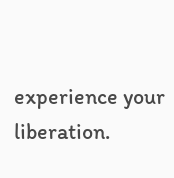experience your liberation.